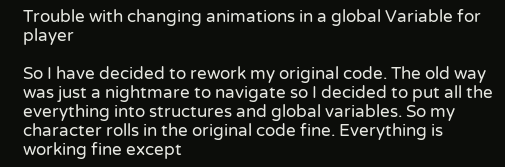Trouble with changing animations in a global Variable for player

So I have decided to rework my original code. The old way was just a nightmare to navigate so I decided to put all the everything into structures and global variables. So my character rolls in the original code fine. Everything is working fine except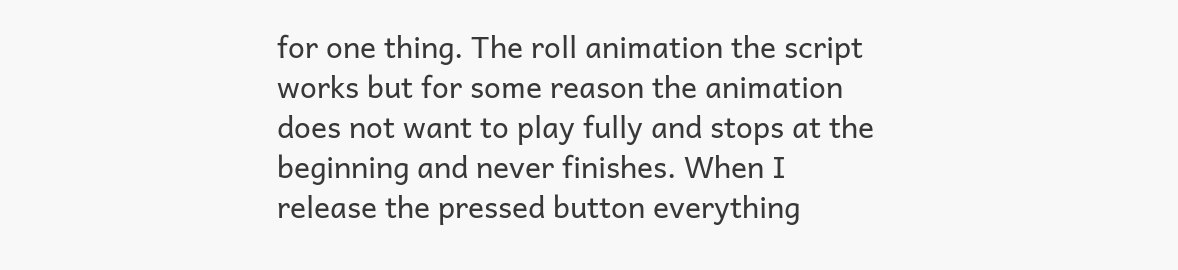for one thing. The roll animation the script works but for some reason the animation does not want to play fully and stops at the beginning and never finishes. When I release the pressed button everything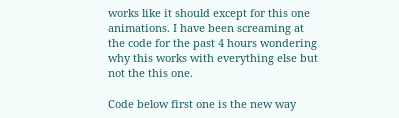works like it should except for this one animations. I have been screaming at the code for the past 4 hours wondering why this works with everything else but not the this one.

Code below first one is the new way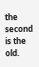the second is the old.